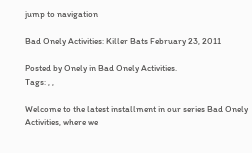jump to navigation

Bad Onely Activities: Killer Bats February 23, 2011

Posted by Onely in Bad Onely Activities.
Tags: , ,

Welcome to the latest installment in our series Bad Onely Activities, where we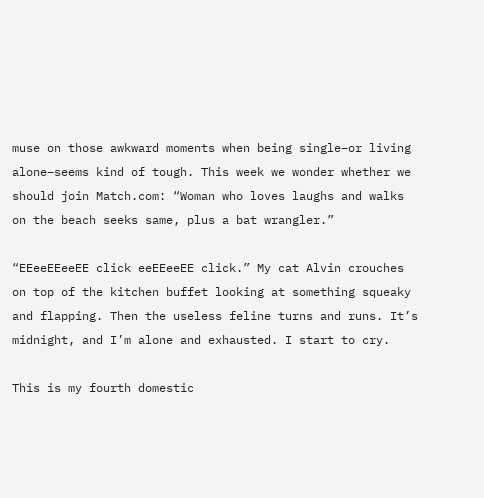muse on those awkward moments when being single–or living alone–seems kind of tough. This week we wonder whether we should join Match.com: “Woman who loves laughs and walks on the beach seeks same, plus a bat wrangler.”

“EEeeEEeeEE click eeEEeeEE click.” My cat Alvin crouches on top of the kitchen buffet looking at something squeaky and flapping. Then the useless feline turns and runs. It’s midnight, and I’m alone and exhausted. I start to cry.

This is my fourth domestic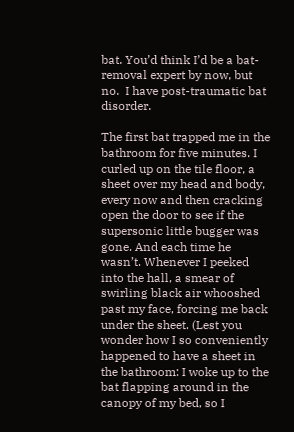bat. You’d think I’d be a bat-removal expert by now, but no.  I have post-traumatic bat disorder.

The first bat trapped me in the bathroom for five minutes. I curled up on the tile floor, a sheet over my head and body, every now and then cracking open the door to see if the supersonic little bugger was gone. And each time he wasn’t. Whenever I peeked into the hall, a smear of swirling black air whooshed past my face, forcing me back under the sheet. (Lest you wonder how I so conveniently happened to have a sheet in the bathroom: I woke up to the bat flapping around in the canopy of my bed, so I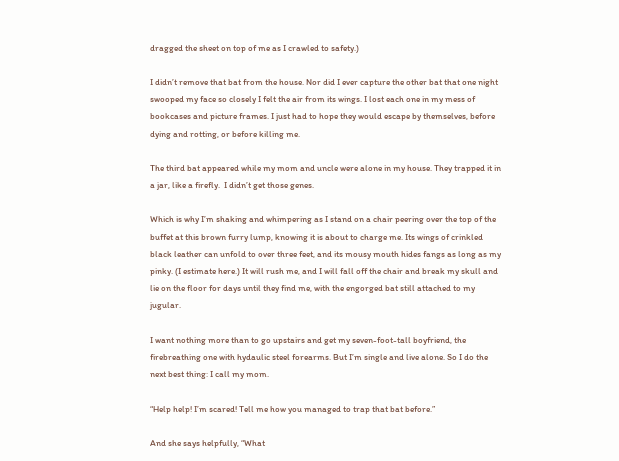dragged the sheet on top of me as I crawled to safety.)

I didn’t remove that bat from the house. Nor did I ever capture the other bat that one night swooped my face so closely I felt the air from its wings. I lost each one in my mess of bookcases and picture frames. I just had to hope they would escape by themselves, before dying and rotting, or before killing me.

The third bat appeared while my mom and uncle were alone in my house. They trapped it in a jar, like a firefly.  I didn’t get those genes.

Which is why I’m shaking and whimpering as I stand on a chair peering over the top of the buffet at this brown furry lump, knowing it is about to charge me. Its wings of crinkled black leather can unfold to over three feet, and its mousy mouth hides fangs as long as my pinky. (I estimate here.) It will rush me, and I will fall off the chair and break my skull and lie on the floor for days until they find me, with the engorged bat still attached to my jugular.

I want nothing more than to go upstairs and get my seven-foot-tall boyfriend, the firebreathing one with hydaulic steel forearms. But I’m single and live alone. So I do the next best thing: I call my mom.

“Help help! I’m scared! Tell me how you managed to trap that bat before.”

And she says helpfully, “What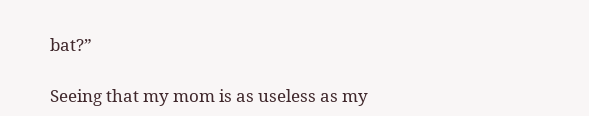bat?”

Seeing that my mom is as useless as my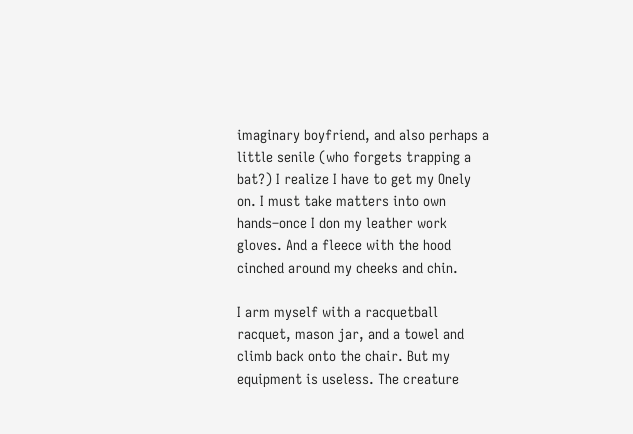imaginary boyfriend, and also perhaps a little senile (who forgets trapping a bat?) I realize I have to get my Onely on. I must take matters into own hands–once I don my leather work gloves. And a fleece with the hood cinched around my cheeks and chin.

I arm myself with a racquetball racquet, mason jar, and a towel and climb back onto the chair. But my equipment is useless. The creature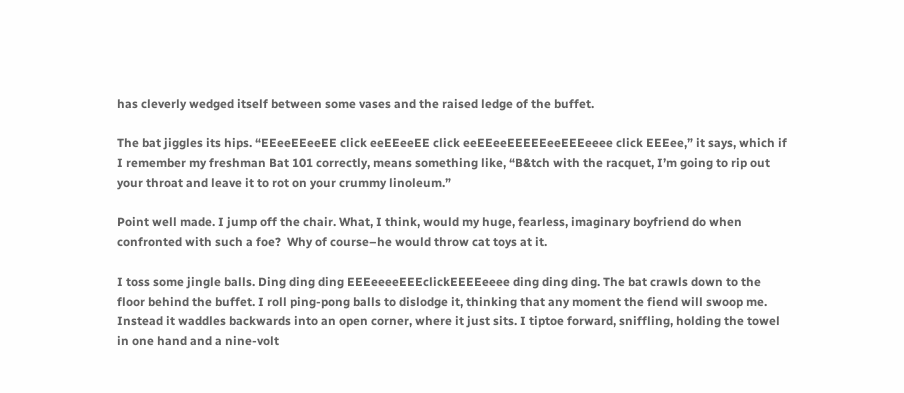has cleverly wedged itself between some vases and the raised ledge of the buffet.

The bat jiggles its hips. “EEeeEEeeEE click eeEEeeEE click eeEEeeEEEEEeeEEEeeee click EEEee,” it says, which if I remember my freshman Bat 101 correctly, means something like, “B&tch with the racquet, I’m going to rip out your throat and leave it to rot on your crummy linoleum.”

Point well made. I jump off the chair. What, I think, would my huge, fearless, imaginary boyfriend do when confronted with such a foe?  Why of course–he would throw cat toys at it.

I toss some jingle balls. Ding ding ding EEEeeeeEEEclickEEEEeeee ding ding ding. The bat crawls down to the floor behind the buffet. I roll ping-pong balls to dislodge it, thinking that any moment the fiend will swoop me. Instead it waddles backwards into an open corner, where it just sits. I tiptoe forward, sniffling, holding the towel in one hand and a nine-volt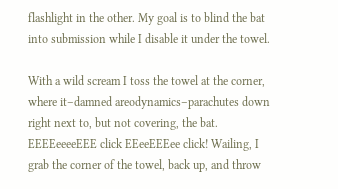flashlight in the other. My goal is to blind the bat into submission while I disable it under the towel.

With a wild scream I toss the towel at the corner, where it–damned areodynamics–parachutes down right next to, but not covering, the bat. EEEEeeeeEEE click EEeeEEEee click! Wailing, I grab the corner of the towel, back up, and throw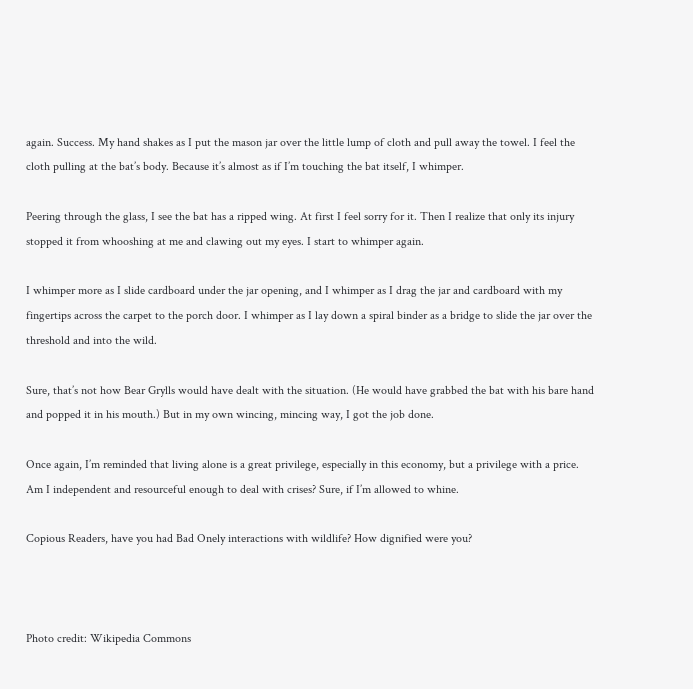again. Success. My hand shakes as I put the mason jar over the little lump of cloth and pull away the towel. I feel the cloth pulling at the bat’s body. Because it’s almost as if I’m touching the bat itself, I whimper.

Peering through the glass, I see the bat has a ripped wing. At first I feel sorry for it. Then I realize that only its injury stopped it from whooshing at me and clawing out my eyes. I start to whimper again.

I whimper more as I slide cardboard under the jar opening, and I whimper as I drag the jar and cardboard with my fingertips across the carpet to the porch door. I whimper as I lay down a spiral binder as a bridge to slide the jar over the threshold and into the wild.

Sure, that’s not how Bear Grylls would have dealt with the situation. (He would have grabbed the bat with his bare hand and popped it in his mouth.) But in my own wincing, mincing way, I got the job done.

Once again, I’m reminded that living alone is a great privilege, especially in this economy, but a privilege with a price. Am I independent and resourceful enough to deal with crises? Sure, if I’m allowed to whine.

Copious Readers, have you had Bad Onely interactions with wildlife? How dignified were you?



Photo credit: Wikipedia Commons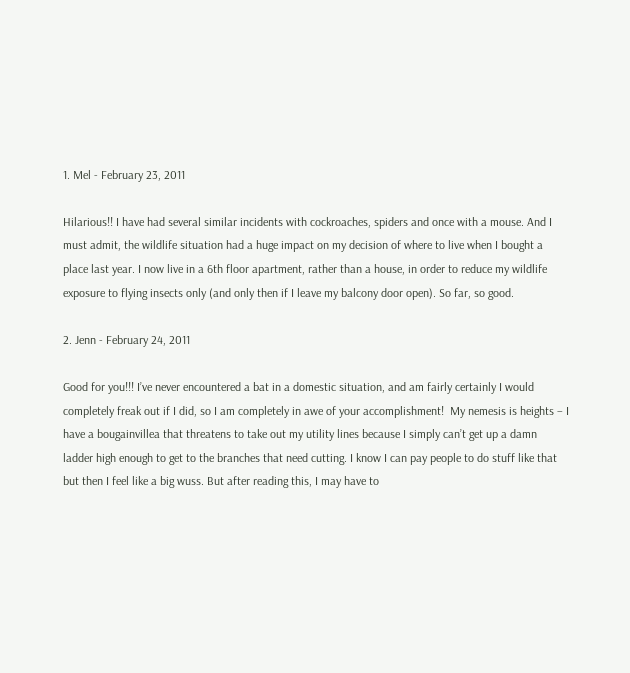1. Mel - February 23, 2011

Hilarious!! I have had several similar incidents with cockroaches, spiders and once with a mouse. And I must admit, the wildlife situation had a huge impact on my decision of where to live when I bought a place last year. I now live in a 6th floor apartment, rather than a house, in order to reduce my wildlife exposure to flying insects only (and only then if I leave my balcony door open). So far, so good.

2. Jenn - February 24, 2011

Good for you!!! I’ve never encountered a bat in a domestic situation, and am fairly certainly I would completely freak out if I did, so I am completely in awe of your accomplishment!  My nemesis is heights – I have a bougainvillea that threatens to take out my utility lines because I simply can’t get up a damn ladder high enough to get to the branches that need cutting. I know I can pay people to do stuff like that but then I feel like a big wuss. But after reading this, I may have to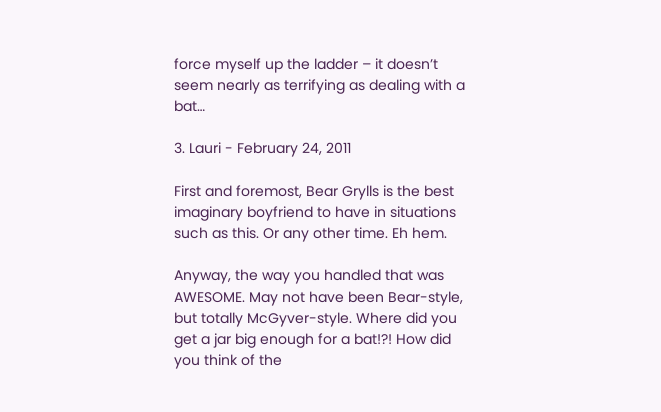force myself up the ladder – it doesn’t seem nearly as terrifying as dealing with a bat…

3. Lauri - February 24, 2011

First and foremost, Bear Grylls is the best imaginary boyfriend to have in situations such as this. Or any other time. Eh hem.

Anyway, the way you handled that was AWESOME. May not have been Bear-style, but totally McGyver-style. Where did you get a jar big enough for a bat!?! How did you think of the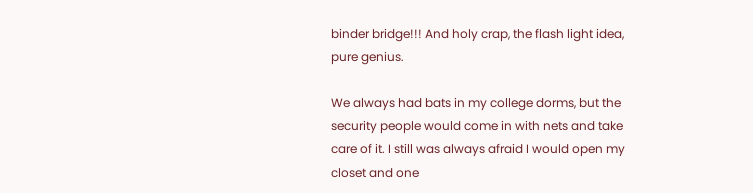binder bridge!!! And holy crap, the flash light idea, pure genius.

We always had bats in my college dorms, but the security people would come in with nets and take care of it. I still was always afraid I would open my closet and one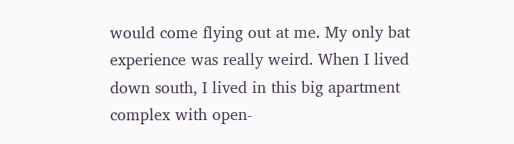would come flying out at me. My only bat experience was really weird. When I lived down south, I lived in this big apartment complex with open-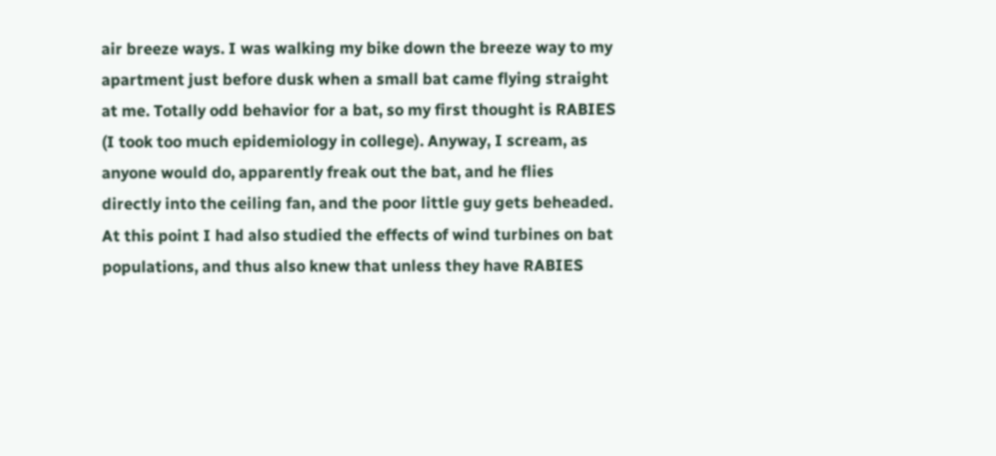air breeze ways. I was walking my bike down the breeze way to my apartment just before dusk when a small bat came flying straight at me. Totally odd behavior for a bat, so my first thought is RABIES (I took too much epidemiology in college). Anyway, I scream, as anyone would do, apparently freak out the bat, and he flies directly into the ceiling fan, and the poor little guy gets beheaded. At this point I had also studied the effects of wind turbines on bat populations, and thus also knew that unless they have RABIES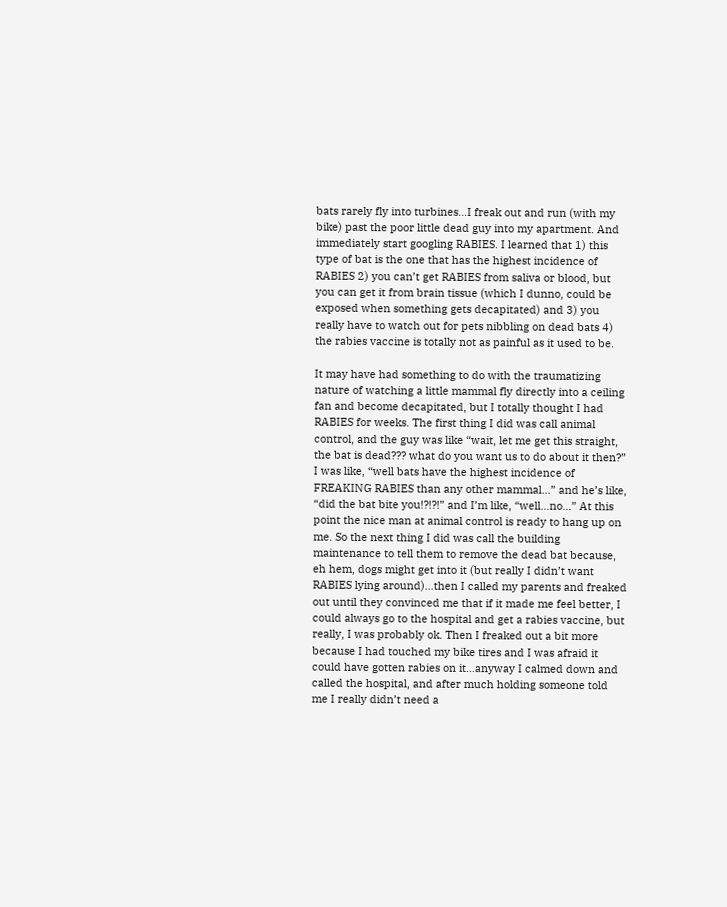bats rarely fly into turbines…I freak out and run (with my bike) past the poor little dead guy into my apartment. And immediately start googling RABIES. I learned that 1) this type of bat is the one that has the highest incidence of RABIES 2) you can’t get RABIES from saliva or blood, but you can get it from brain tissue (which I dunno, could be exposed when something gets decapitated) and 3) you really have to watch out for pets nibbling on dead bats 4) the rabies vaccine is totally not as painful as it used to be.

It may have had something to do with the traumatizing nature of watching a little mammal fly directly into a ceiling fan and become decapitated, but I totally thought I had RABIES for weeks. The first thing I did was call animal control, and the guy was like “wait, let me get this straight, the bat is dead??? what do you want us to do about it then?” I was like, “well bats have the highest incidence of FREAKING RABIES than any other mammal…” and he’s like, “did the bat bite you!?!?!” and I’m like, “well…no…” At this point the nice man at animal control is ready to hang up on me. So the next thing I did was call the building maintenance to tell them to remove the dead bat because, eh hem, dogs might get into it (but really I didn’t want RABIES lying around)…then I called my parents and freaked out until they convinced me that if it made me feel better, I could always go to the hospital and get a rabies vaccine, but really, I was probably ok. Then I freaked out a bit more because I had touched my bike tires and I was afraid it could have gotten rabies on it…anyway I calmed down and called the hospital, and after much holding someone told me I really didn’t need a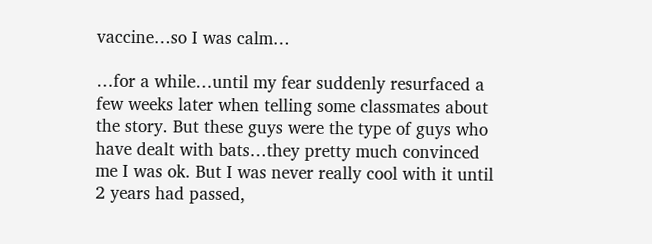vaccine…so I was calm…

…for a while…until my fear suddenly resurfaced a few weeks later when telling some classmates about the story. But these guys were the type of guys who have dealt with bats…they pretty much convinced me I was ok. But I was never really cool with it until 2 years had passed,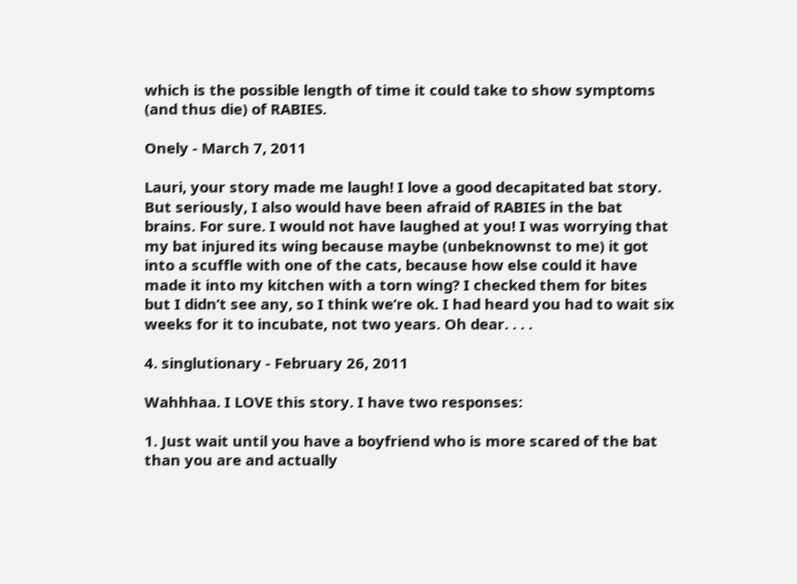which is the possible length of time it could take to show symptoms (and thus die) of RABIES.

Onely - March 7, 2011

Lauri, your story made me laugh! I love a good decapitated bat story. But seriously, I also would have been afraid of RABIES in the bat brains. For sure. I would not have laughed at you! I was worrying that my bat injured its wing because maybe (unbeknownst to me) it got into a scuffle with one of the cats, because how else could it have made it into my kitchen with a torn wing? I checked them for bites but I didn’t see any, so I think we’re ok. I had heard you had to wait six weeks for it to incubate, not two years. Oh dear. . . .

4. singlutionary - February 26, 2011

Wahhhaa. I LOVE this story. I have two responses:

1. Just wait until you have a boyfriend who is more scared of the bat than you are and actually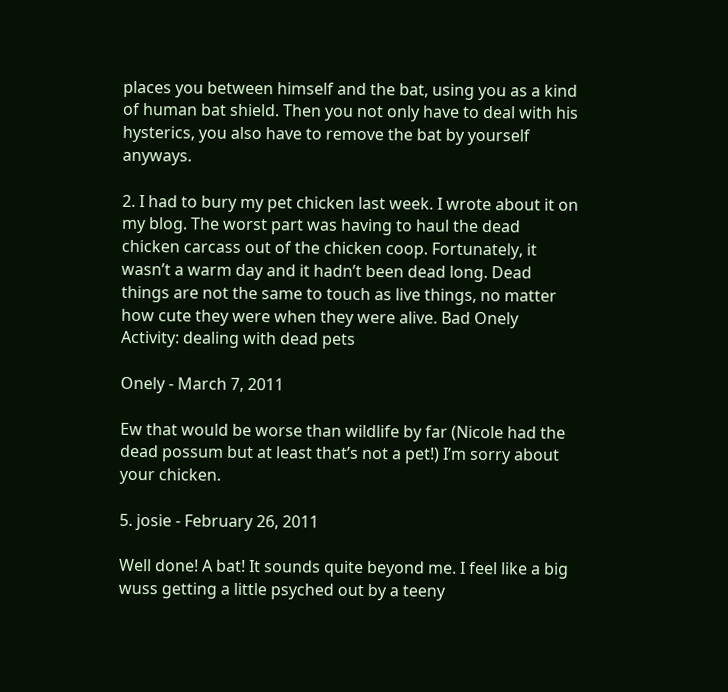places you between himself and the bat, using you as a kind of human bat shield. Then you not only have to deal with his hysterics, you also have to remove the bat by yourself anyways.

2. I had to bury my pet chicken last week. I wrote about it on my blog. The worst part was having to haul the dead chicken carcass out of the chicken coop. Fortunately, it wasn’t a warm day and it hadn’t been dead long. Dead things are not the same to touch as live things, no matter how cute they were when they were alive. Bad Onely Activity: dealing with dead pets

Onely - March 7, 2011

Ew that would be worse than wildlife by far (Nicole had the dead possum but at least that’s not a pet!) I’m sorry about your chicken.

5. josie - February 26, 2011

Well done! A bat! It sounds quite beyond me. I feel like a big wuss getting a little psyched out by a teeny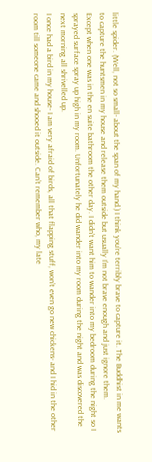little spider. (Well, not so small- about the span of my hand.) I think you’re terribly brave to capture it. The Buddhist in me wants to capture the huntsmen in my house and release them outside but usually I’m not brave enough and just ignore them.
Except when one was in the en suite bathroom the other day. I didn’t want him to wander into my bedroom during the night so I sprayed surface spray up high in my room. Unfortunately he did wander into my room during the night and was discovered the next morning all shrivelled up.
I once had a bird in my house- I am very afraid of birds, all that flapping stuff, won’t even go new chickens- and I hid in the other room till someone came and shooed it outside. Can’t remember who, my late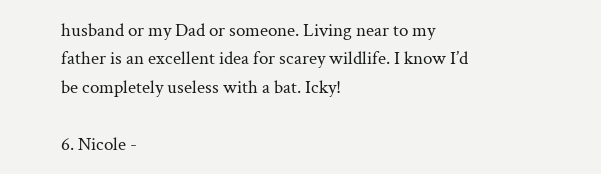husband or my Dad or someone. Living near to my father is an excellent idea for scarey wildlife. I know I’d be completely useless with a bat. Icky!

6. Nicole -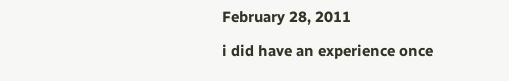February 28, 2011

i did have an experience once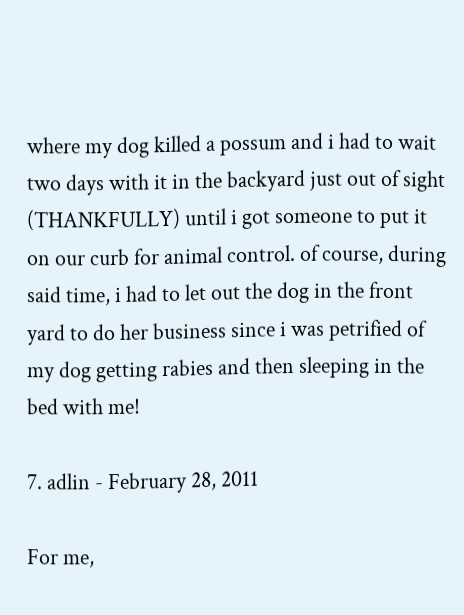where my dog killed a possum and i had to wait two days with it in the backyard just out of sight (THANKFULLY) until i got someone to put it on our curb for animal control. of course, during said time, i had to let out the dog in the front yard to do her business since i was petrified of my dog getting rabies and then sleeping in the bed with me!

7. adlin - February 28, 2011

For me,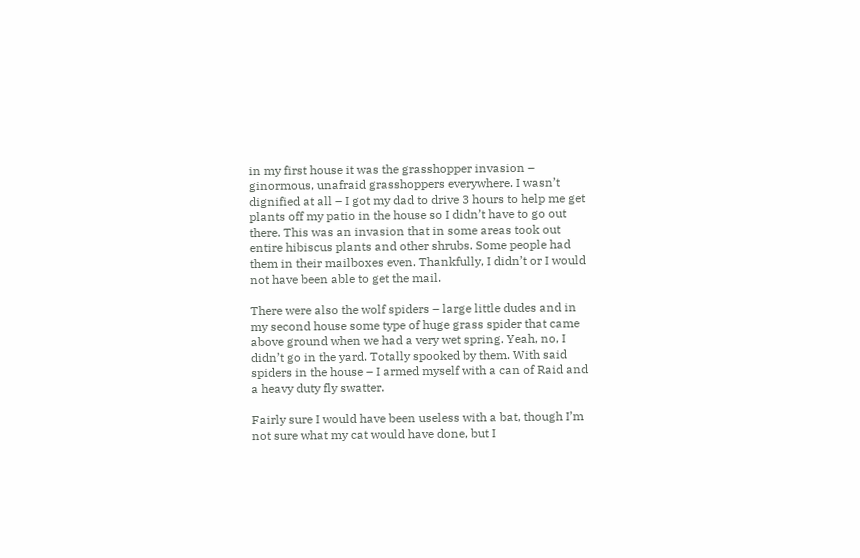in my first house it was the grasshopper invasion – ginormous, unafraid grasshoppers everywhere. I wasn’t dignified at all – I got my dad to drive 3 hours to help me get plants off my patio in the house so I didn’t have to go out there. This was an invasion that in some areas took out entire hibiscus plants and other shrubs. Some people had them in their mailboxes even. Thankfully, I didn’t or I would not have been able to get the mail.

There were also the wolf spiders – large little dudes and in my second house some type of huge grass spider that came above ground when we had a very wet spring. Yeah, no, I didn’t go in the yard. Totally spooked by them. With said spiders in the house – I armed myself with a can of Raid and a heavy duty fly swatter.

Fairly sure I would have been useless with a bat, though I’m not sure what my cat would have done, but I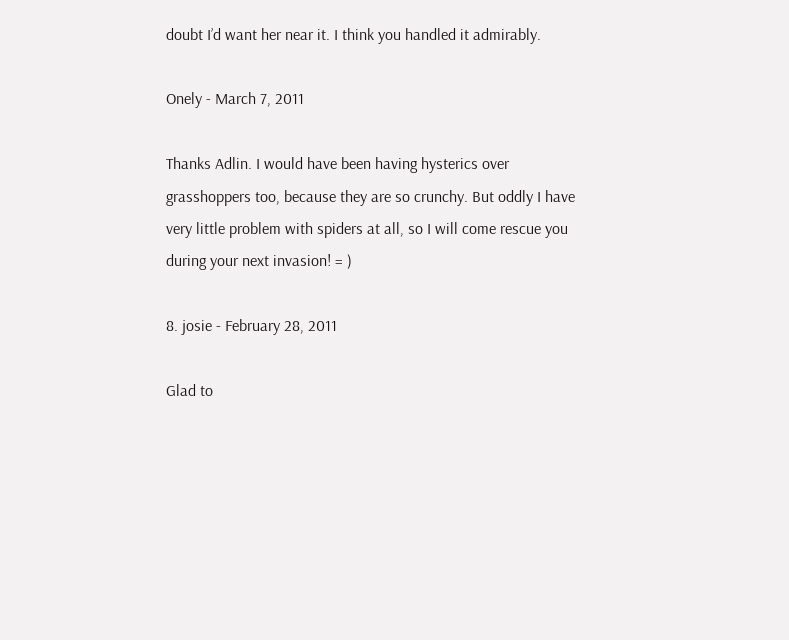doubt I’d want her near it. I think you handled it admirably.

Onely - March 7, 2011

Thanks Adlin. I would have been having hysterics over grasshoppers too, because they are so crunchy. But oddly I have very little problem with spiders at all, so I will come rescue you during your next invasion! = )

8. josie - February 28, 2011

Glad to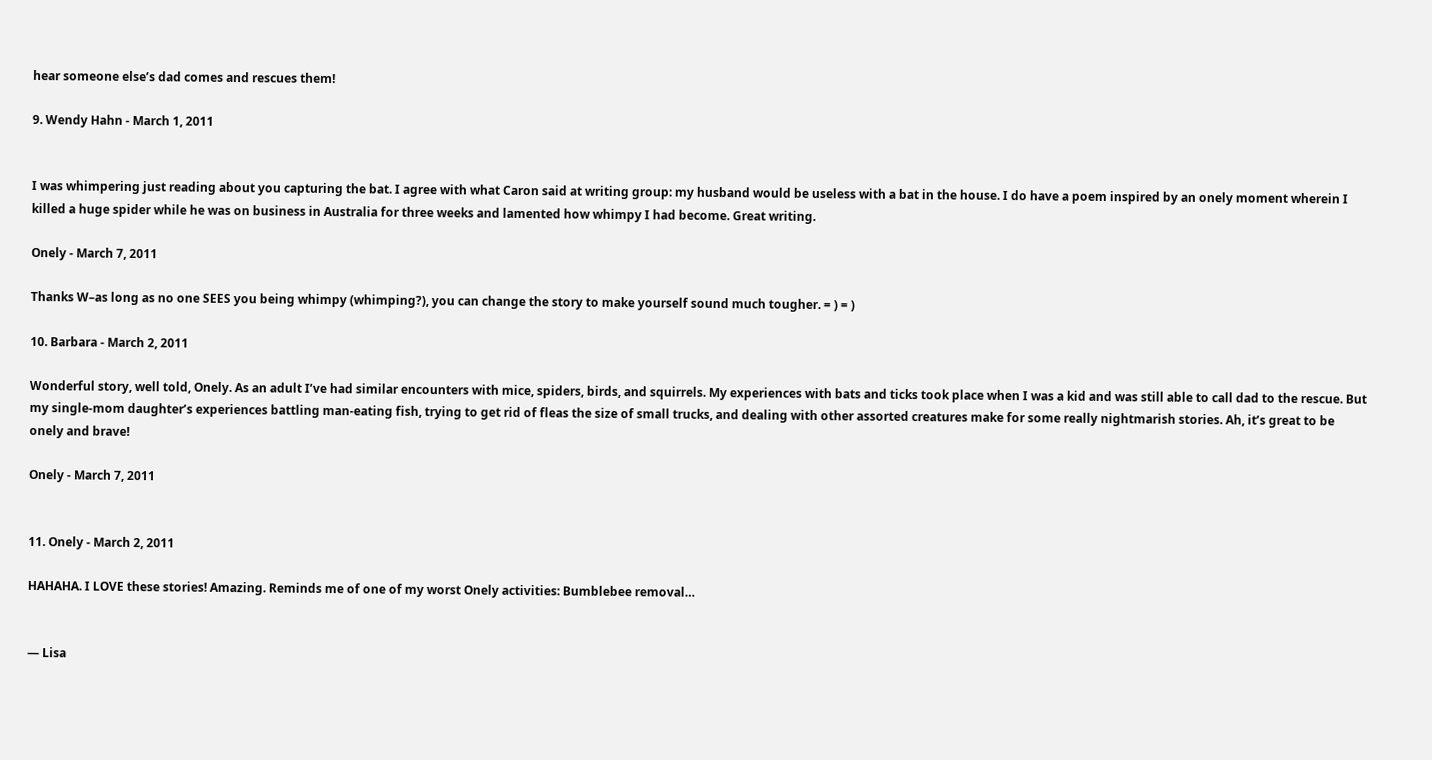hear someone else’s dad comes and rescues them!

9. Wendy Hahn - March 1, 2011


I was whimpering just reading about you capturing the bat. I agree with what Caron said at writing group: my husband would be useless with a bat in the house. I do have a poem inspired by an onely moment wherein I killed a huge spider while he was on business in Australia for three weeks and lamented how whimpy I had become. Great writing.

Onely - March 7, 2011

Thanks W–as long as no one SEES you being whimpy (whimping?), you can change the story to make yourself sound much tougher. = ) = )

10. Barbara - March 2, 2011

Wonderful story, well told, Onely. As an adult I’ve had similar encounters with mice, spiders, birds, and squirrels. My experiences with bats and ticks took place when I was a kid and was still able to call dad to the rescue. But my single-mom daughter’s experiences battling man-eating fish, trying to get rid of fleas the size of small trucks, and dealing with other assorted creatures make for some really nightmarish stories. Ah, it’s great to be onely and brave!

Onely - March 7, 2011


11. Onely - March 2, 2011

HAHAHA. I LOVE these stories! Amazing. Reminds me of one of my worst Onely activities: Bumblebee removal…


— Lisa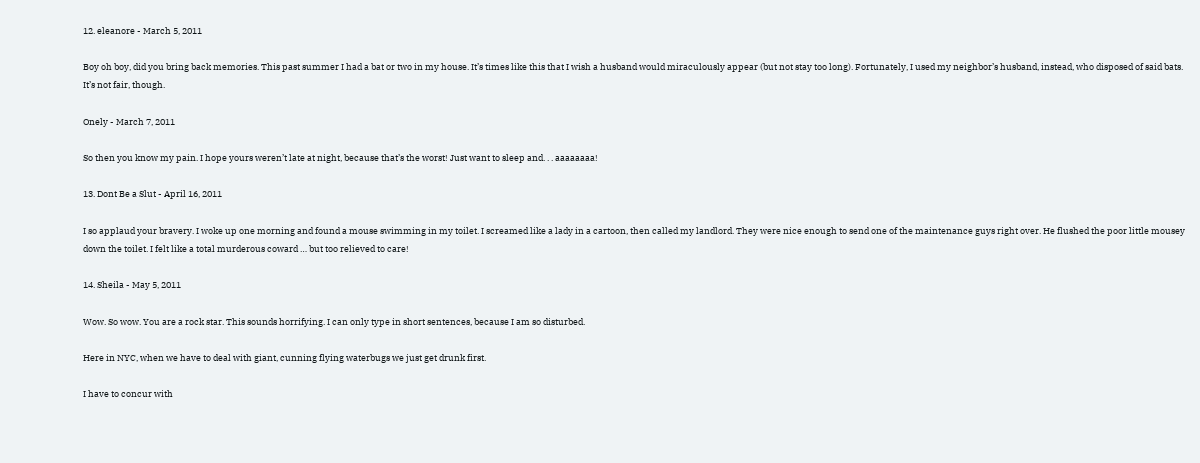12. eleanore - March 5, 2011

Boy oh boy, did you bring back memories. This past summer I had a bat or two in my house. It’s times like this that I wish a husband would miraculously appear (but not stay too long). Fortunately, I used my neighbor’s husband, instead, who disposed of said bats. It’s not fair, though.

Onely - March 7, 2011

So then you know my pain. I hope yours weren’t late at night, because that’s the worst! Just want to sleep and. . . aaaaaaaa!

13. Dont Be a Slut - April 16, 2011

I so applaud your bravery. I woke up one morning and found a mouse swimming in my toilet. I screamed like a lady in a cartoon, then called my landlord. They were nice enough to send one of the maintenance guys right over. He flushed the poor little mousey down the toilet. I felt like a total murderous coward … but too relieved to care!

14. Sheila - May 5, 2011

Wow. So wow. You are a rock star. This sounds horrifying. I can only type in short sentences, because I am so disturbed.

Here in NYC, when we have to deal with giant, cunning flying waterbugs we just get drunk first.

I have to concur with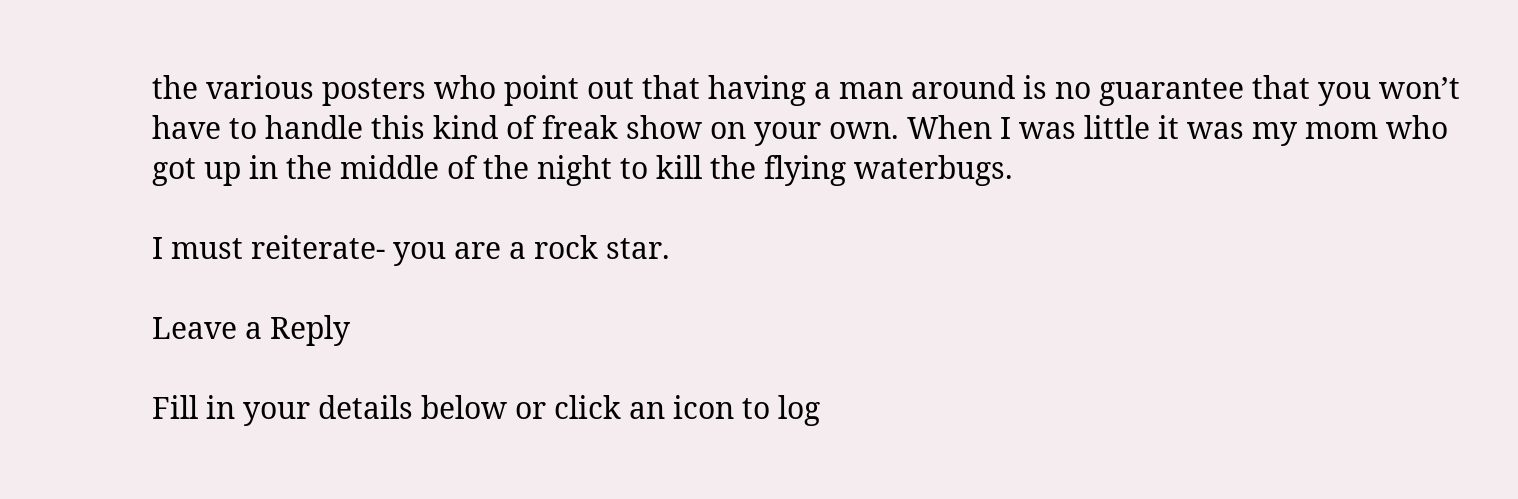the various posters who point out that having a man around is no guarantee that you won’t have to handle this kind of freak show on your own. When I was little it was my mom who got up in the middle of the night to kill the flying waterbugs.

I must reiterate- you are a rock star.

Leave a Reply

Fill in your details below or click an icon to log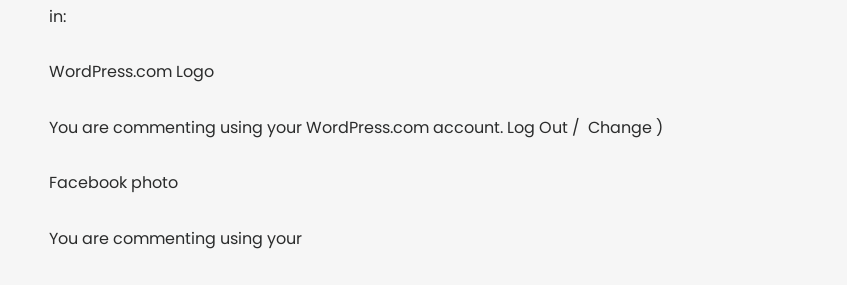in:

WordPress.com Logo

You are commenting using your WordPress.com account. Log Out /  Change )

Facebook photo

You are commenting using your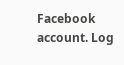Facebook account. Log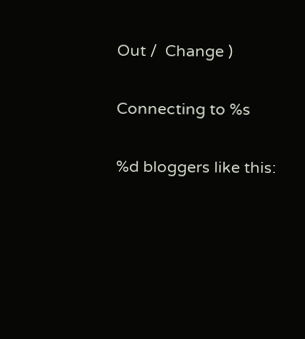Out /  Change )

Connecting to %s

%d bloggers like this: